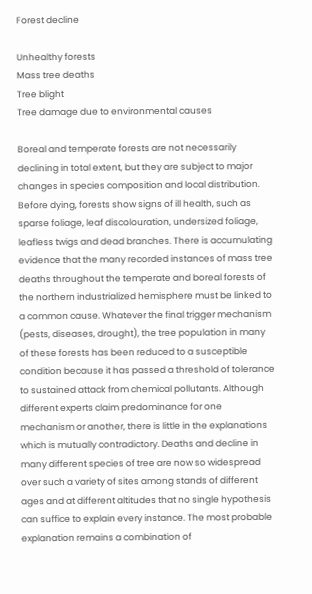Forest decline

Unhealthy forests
Mass tree deaths
Tree blight
Tree damage due to environmental causes

Boreal and temperate forests are not necessarily declining in total extent, but they are subject to major changes in species composition and local distribution. Before dying, forests show signs of ill health, such as sparse foliage, leaf discolouration, undersized foliage, leafless twigs and dead branches. There is accumulating evidence that the many recorded instances of mass tree deaths throughout the temperate and boreal forests of the northern industrialized hemisphere must be linked to a common cause. Whatever the final trigger mechanism (pests, diseases, drought), the tree population in many of these forests has been reduced to a susceptible condition because it has passed a threshold of tolerance to sustained attack from chemical pollutants. Although different experts claim predominance for one mechanism or another, there is little in the explanations which is mutually contradictory. Deaths and decline in many different species of tree are now so widespread over such a variety of sites among stands of different ages and at different altitudes that no single hypothesis can suffice to explain every instance. The most probable explanation remains a combination of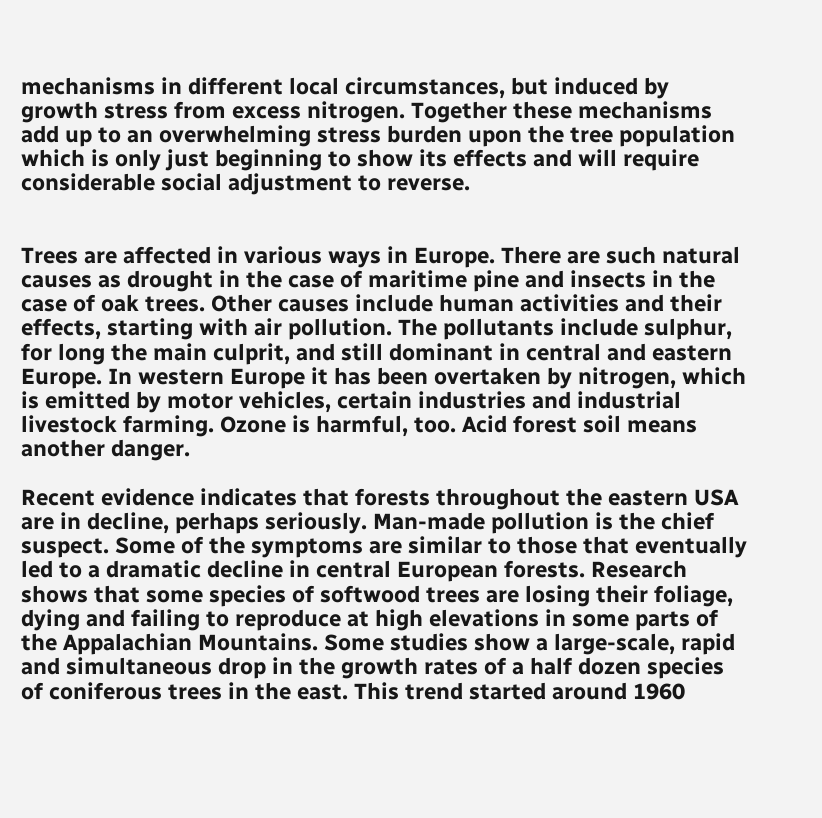mechanisms in different local circumstances, but induced by growth stress from excess nitrogen. Together these mechanisms add up to an overwhelming stress burden upon the tree population which is only just beginning to show its effects and will require considerable social adjustment to reverse.


Trees are affected in various ways in Europe. There are such natural causes as drought in the case of maritime pine and insects in the case of oak trees. Other causes include human activities and their effects, starting with air pollution. The pollutants include sulphur, for long the main culprit, and still dominant in central and eastern Europe. In western Europe it has been overtaken by nitrogen, which is emitted by motor vehicles, certain industries and industrial livestock farming. Ozone is harmful, too. Acid forest soil means another danger.

Recent evidence indicates that forests throughout the eastern USA are in decline, perhaps seriously. Man-made pollution is the chief suspect. Some of the symptoms are similar to those that eventually led to a dramatic decline in central European forests. Research shows that some species of softwood trees are losing their foliage, dying and failing to reproduce at high elevations in some parts of the Appalachian Mountains. Some studies show a large-scale, rapid and simultaneous drop in the growth rates of a half dozen species of coniferous trees in the east. This trend started around 1960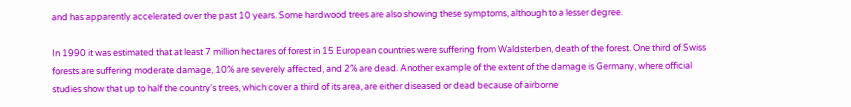and has apparently accelerated over the past 10 years. Some hardwood trees are also showing these symptoms, although to a lesser degree.

In 1990 it was estimated that at least 7 million hectares of forest in 15 European countries were suffering from Waldsterben, death of the forest. One third of Swiss forests are suffering moderate damage, 10% are severely affected, and 2% are dead. Another example of the extent of the damage is Germany, where official studies show that up to half the country's trees, which cover a third of its area, are either diseased or dead because of airborne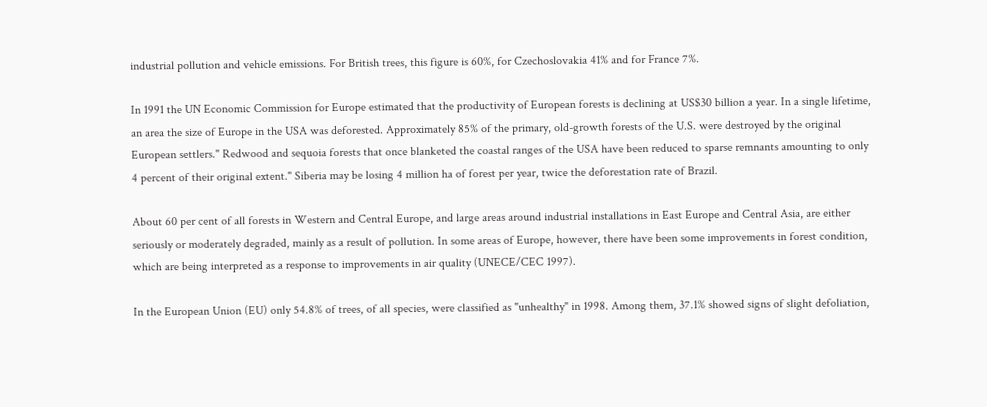industrial pollution and vehicle emissions. For British trees, this figure is 60%, for Czechoslovakia 41% and for France 7%.

In 1991 the UN Economic Commission for Europe estimated that the productivity of European forests is declining at US$30 billion a year. In a single lifetime, an area the size of Europe in the USA was deforested. Approximately 85% of the primary, old-growth forests of the U.S. were destroyed by the original European settlers." Redwood and sequoia forests that once blanketed the coastal ranges of the USA have been reduced to sparse remnants amounting to only 4 percent of their original extent." Siberia may be losing 4 million ha of forest per year, twice the deforestation rate of Brazil.

About 60 per cent of all forests in Western and Central Europe, and large areas around industrial installations in East Europe and Central Asia, are either seriously or moderately degraded, mainly as a result of pollution. In some areas of Europe, however, there have been some improvements in forest condition, which are being interpreted as a response to improvements in air quality (UNECE/CEC 1997).

In the European Union (EU) only 54.8% of trees, of all species, were classified as "unhealthy" in 1998. Among them, 37.1% showed signs of slight defoliation,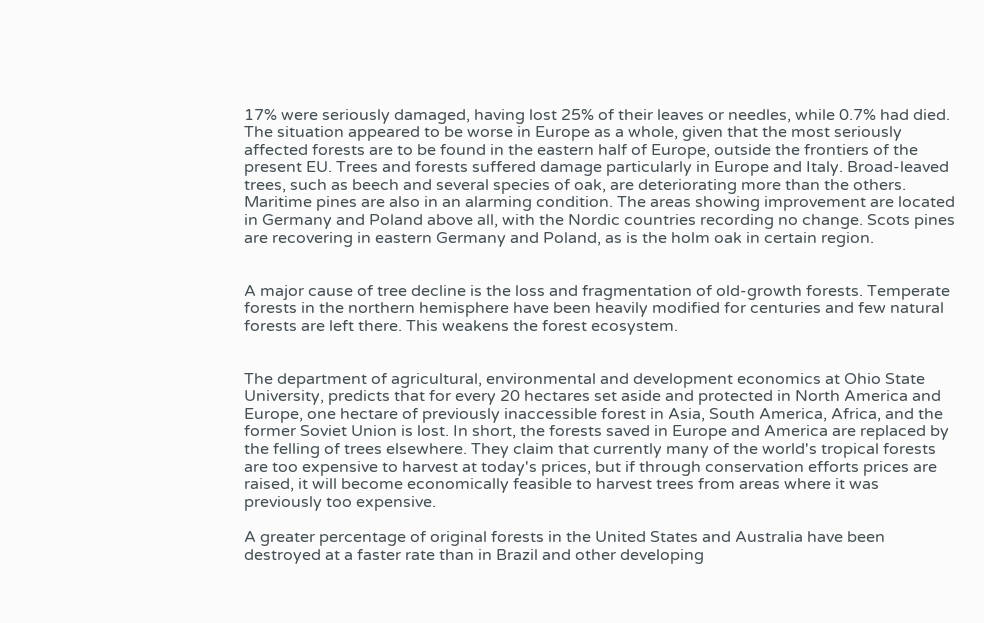17% were seriously damaged, having lost 25% of their leaves or needles, while 0.7% had died. The situation appeared to be worse in Europe as a whole, given that the most seriously affected forests are to be found in the eastern half of Europe, outside the frontiers of the present EU. Trees and forests suffered damage particularly in Europe and Italy. Broad-leaved trees, such as beech and several species of oak, are deteriorating more than the others. Maritime pines are also in an alarming condition. The areas showing improvement are located in Germany and Poland above all, with the Nordic countries recording no change. Scots pines are recovering in eastern Germany and Poland, as is the holm oak in certain region.


A major cause of tree decline is the loss and fragmentation of old-growth forests. Temperate forests in the northern hemisphere have been heavily modified for centuries and few natural forests are left there. This weakens the forest ecosystem.


The department of agricultural, environmental and development economics at Ohio State University, predicts that for every 20 hectares set aside and protected in North America and Europe, one hectare of previously inaccessible forest in Asia, South America, Africa, and the former Soviet Union is lost. In short, the forests saved in Europe and America are replaced by the felling of trees elsewhere. They claim that currently many of the world's tropical forests are too expensive to harvest at today's prices, but if through conservation efforts prices are raised, it will become economically feasible to harvest trees from areas where it was previously too expensive.

A greater percentage of original forests in the United States and Australia have been destroyed at a faster rate than in Brazil and other developing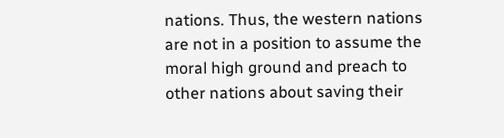nations. Thus, the western nations are not in a position to assume the moral high ground and preach to other nations about saving their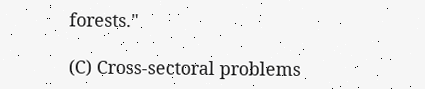forests."

(C) Cross-sectoral problems